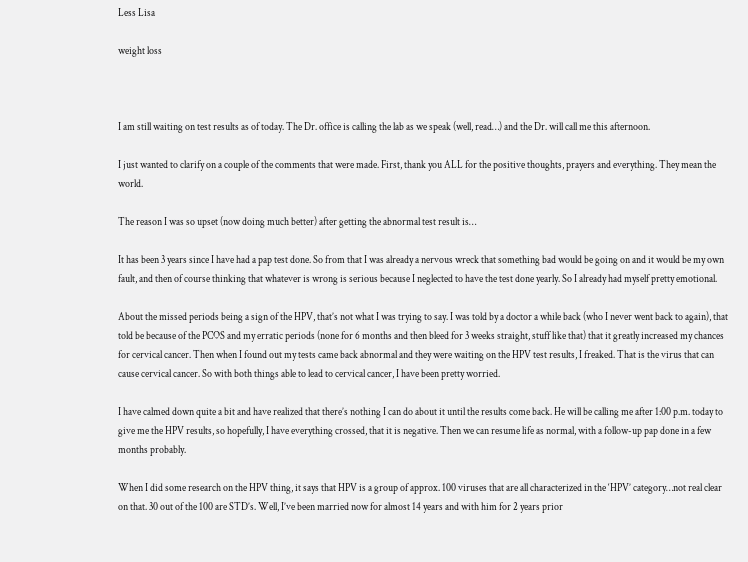Less Lisa

weight loss



I am still waiting on test results as of today. The Dr. office is calling the lab as we speak (well, read…) and the Dr. will call me this afternoon.

I just wanted to clarify on a couple of the comments that were made. First, thank you ALL for the positive thoughts, prayers and everything. They mean the world.

The reason I was so upset (now doing much better) after getting the abnormal test result is…

It has been 3 years since I have had a pap test done. So from that I was already a nervous wreck that something bad would be going on and it would be my own fault, and then of course thinking that whatever is wrong is serious because I neglected to have the test done yearly. So I already had myself pretty emotional.

About the missed periods being a sign of the HPV, that’s not what I was trying to say. I was told by a doctor a while back (who I never went back to again), that told be because of the PCOS and my erratic periods (none for 6 months and then bleed for 3 weeks straight, stuff like that) that it greatly increased my chances for cervical cancer. Then when I found out my tests came back abnormal and they were waiting on the HPV test results, I freaked. That is the virus that can cause cervical cancer. So with both things able to lead to cervical cancer, I have been pretty worried.

I have calmed down quite a bit and have realized that there’s nothing I can do about it until the results come back. He will be calling me after 1:00 p.m. today to give me the HPV results, so hopefully, I have everything crossed, that it is negative. Then we can resume life as normal, with a follow-up pap done in a few months probably.

When I did some research on the HPV thing, it says that HPV is a group of approx. 100 viruses that are all characterized in the ‘HPV’ category…not real clear on that. 30 out of the 100 are STD’s. Well, I’ve been married now for almost 14 years and with him for 2 years prior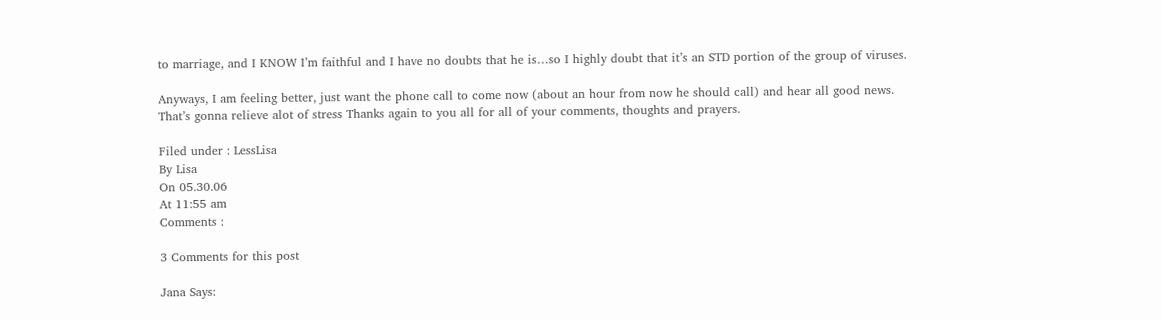to marriage, and I KNOW I’m faithful and I have no doubts that he is…so I highly doubt that it’s an STD portion of the group of viruses.

Anyways, I am feeling better, just want the phone call to come now (about an hour from now he should call) and hear all good news. That’s gonna relieve alot of stress Thanks again to you all for all of your comments, thoughts and prayers.

Filed under : LessLisa
By Lisa
On 05.30.06
At 11:55 am
Comments :

3 Comments for this post

Jana Says: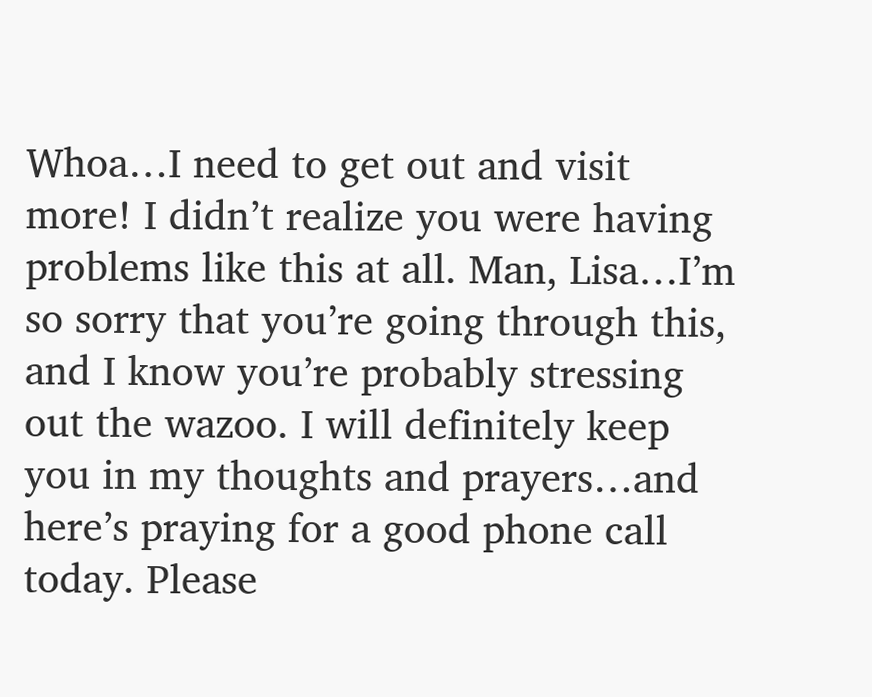Whoa…I need to get out and visit more! I didn’t realize you were having problems like this at all. Man, Lisa…I’m so sorry that you’re going through this, and I know you’re probably stressing out the wazoo. I will definitely keep you in my thoughts and prayers…and here’s praying for a good phone call today. Please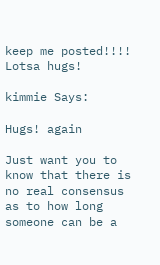keep me posted!!!! Lotsa hugs!

kimmie Says:

Hugs! again

Just want you to know that there is no real consensus as to how long someone can be a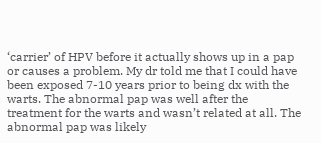‘carrier’ of HPV before it actually shows up in a pap or causes a problem. My dr told me that I could have been exposed 7-10 years prior to being dx with the warts. The abnormal pap was well after the treatment for the warts and wasn’t related at all. The abnormal pap was likely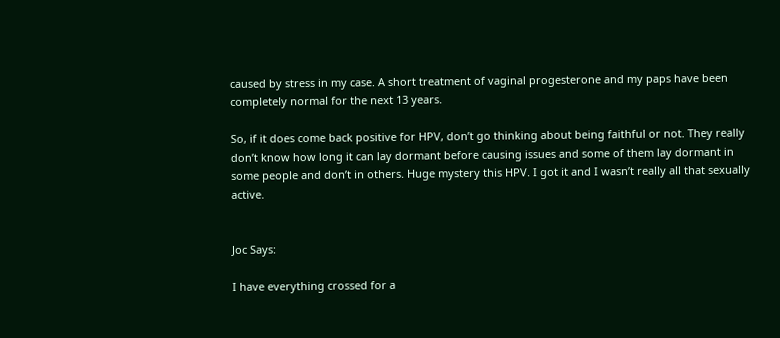caused by stress in my case. A short treatment of vaginal progesterone and my paps have been completely normal for the next 13 years.

So, if it does come back positive for HPV, don’t go thinking about being faithful or not. They really don’t know how long it can lay dormant before causing issues and some of them lay dormant in some people and don’t in others. Huge mystery this HPV. I got it and I wasn’t really all that sexually active.


Joc Says:

I have everything crossed for a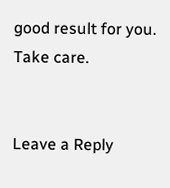good result for you. Take care.


Leave a Reply